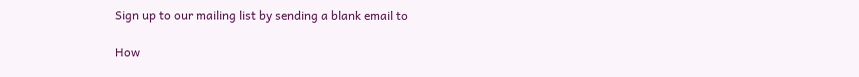Sign up to our mailing list by sending a blank email to

How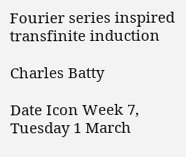Fourier series inspired transfinite induction

Charles Batty

Date Icon Week 7, Tuesday 1 March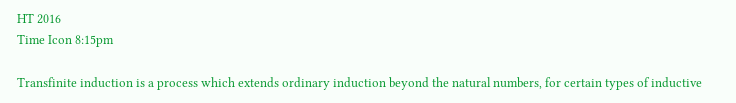HT 2016
Time Icon 8:15pm

Transfinite induction is a process which extends ordinary induction beyond the natural numbers, for certain types of inductive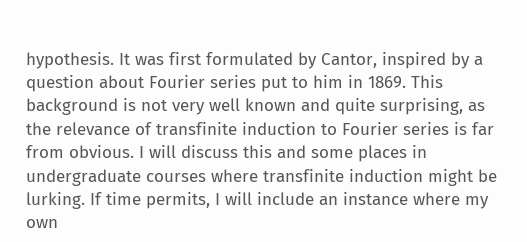hypothesis. It was first formulated by Cantor, inspired by a question about Fourier series put to him in 1869. This background is not very well known and quite surprising, as the relevance of transfinite induction to Fourier series is far from obvious. I will discuss this and some places in undergraduate courses where transfinite induction might be lurking. If time permits, I will include an instance where my own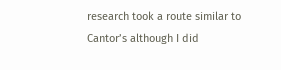research took a route similar to Cantor’s although I did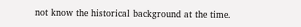not know the historical background at the time.